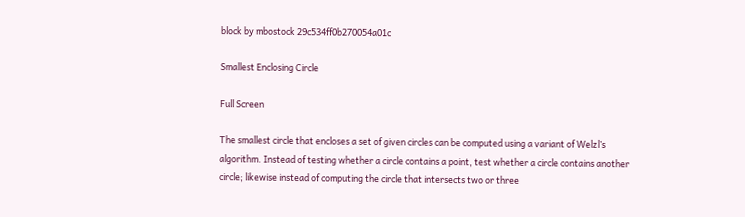block by mbostock 29c534ff0b270054a01c

Smallest Enclosing Circle

Full Screen

The smallest circle that encloses a set of given circles can be computed using a variant of Welzl’s algorithm. Instead of testing whether a circle contains a point, test whether a circle contains another circle; likewise instead of computing the circle that intersects two or three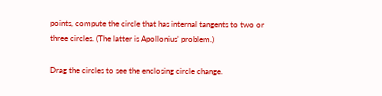points, compute the circle that has internal tangents to two or three circles. (The latter is Apollonius’ problem.)

Drag the circles to see the enclosing circle change.